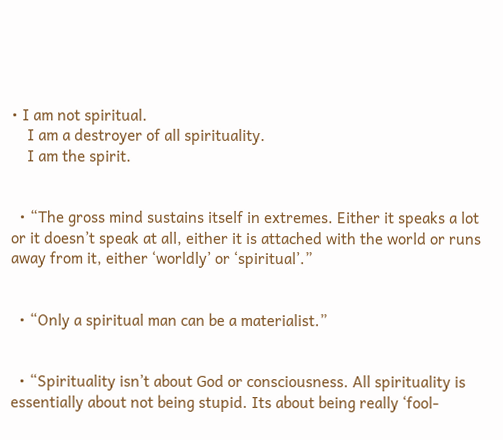• I am not spiritual.
    I am a destroyer of all spirituality.
    I am the spirit.


  • “The gross mind sustains itself in extremes. Either it speaks a lot or it doesn’t speak at all, either it is attached with the world or runs away from it, either ‘worldly’ or ‘spiritual’.”


  • “Only a spiritual man can be a materialist.”


  • “Spirituality isn’t about God or consciousness. All spirituality is essentially about not being stupid. Its about being really ‘fool-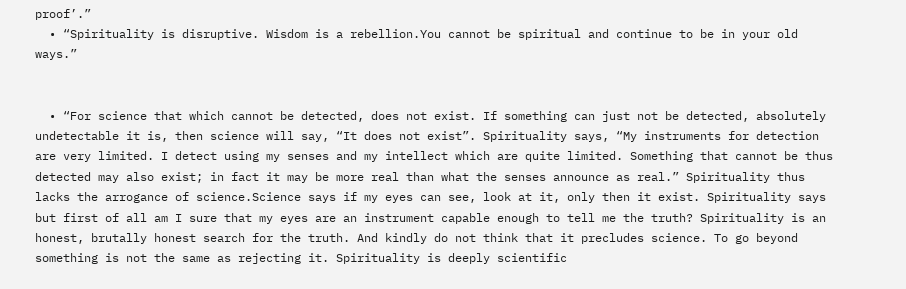proof’.”
  • “Spirituality is disruptive. Wisdom is a rebellion.You cannot be spiritual and continue to be in your old ways.”


  • “For science that which cannot be detected, does not exist. If something can just not be detected, absolutely undetectable it is, then science will say, “It does not exist”. Spirituality says, “My instruments for detection are very limited. I detect using my senses and my intellect which are quite limited. Something that cannot be thus detected may also exist; in fact it may be more real than what the senses announce as real.” Spirituality thus lacks the arrogance of science.Science says if my eyes can see, look at it, only then it exist. Spirituality says but first of all am I sure that my eyes are an instrument capable enough to tell me the truth? Spirituality is an honest, brutally honest search for the truth. And kindly do not think that it precludes science. To go beyond something is not the same as rejecting it. Spirituality is deeply scientific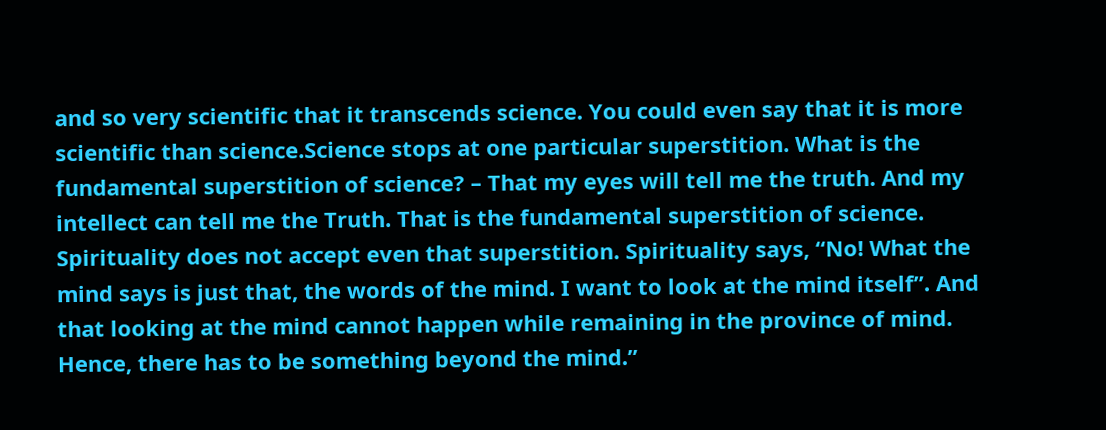and so very scientific that it transcends science. You could even say that it is more scientific than science.Science stops at one particular superstition. What is the fundamental superstition of science? – That my eyes will tell me the truth. And my intellect can tell me the Truth. That is the fundamental superstition of science. Spirituality does not accept even that superstition. Spirituality says, “No! What the mind says is just that, the words of the mind. I want to look at the mind itself”. And that looking at the mind cannot happen while remaining in the province of mind. Hence, there has to be something beyond the mind.”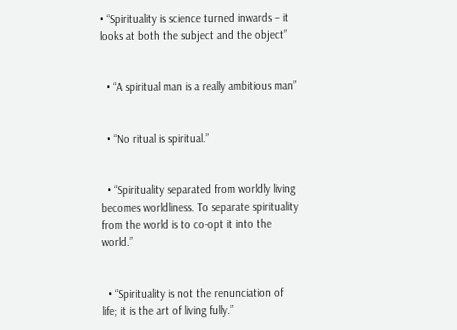• “Spirituality is science turned inwards – it looks at both the subject and the object”


  • “A spiritual man is a really ambitious man”


  • “No ritual is spiritual.”


  • “Spirituality separated from worldly living becomes worldliness. To separate spirituality from the world is to co-opt it into the world.”


  • “Spirituality is not the renunciation of life; it is the art of living fully.”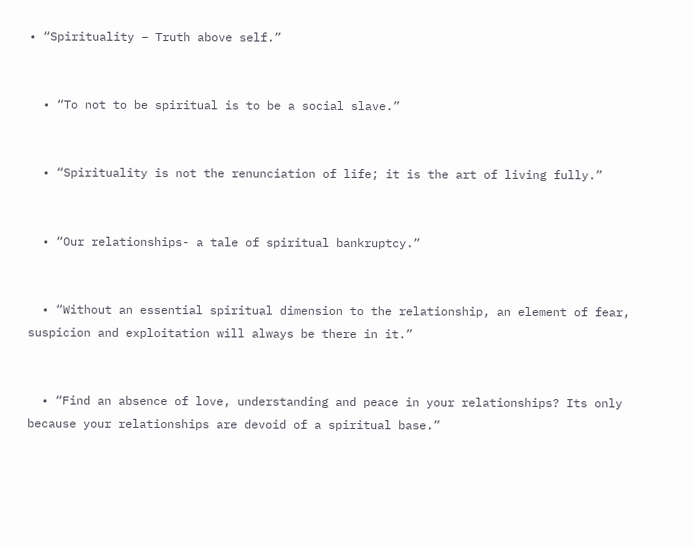• “Spirituality – Truth above self.”


  • “To not to be spiritual is to be a social slave.”


  • “Spirituality is not the renunciation of life; it is the art of living fully.”


  • “Our relationships- a tale of spiritual bankruptcy.”


  • “Without an essential spiritual dimension to the relationship, an element of fear, suspicion and exploitation will always be there in it.”


  • “Find an absence of love, understanding and peace in your relationships? Its only because your relationships are devoid of a spiritual base.”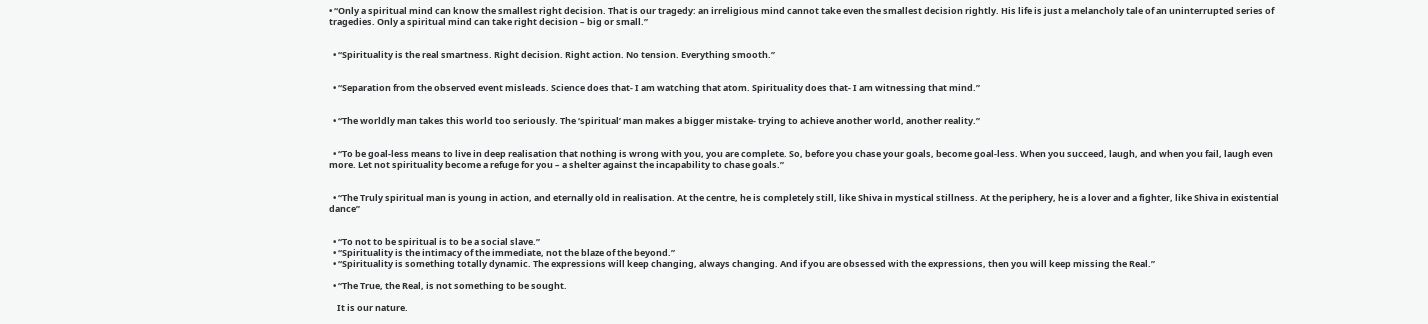• “Only a spiritual mind can know the smallest right decision. That is our tragedy: an irreligious mind cannot take even the smallest decision rightly. His life is just a melancholy tale of an uninterrupted series of tragedies. Only a spiritual mind can take right decision – big or small.”


  • “Spirituality is the real smartness. Right decision. Right action. No tension. Everything smooth.”


  • “Separation from the observed event misleads. Science does that- I am watching that atom. Spirituality does that- I am witnessing that mind.”


  • “The worldly man takes this world too seriously. The ‘spiritual’ man makes a bigger mistake- trying to achieve another world, another reality.”


  • “To be goal-less means to live in deep realisation that nothing is wrong with you, you are complete. So, before you chase your goals, become goal-less. When you succeed, laugh, and when you fail, laugh even more. Let not spirituality become a refuge for you – a shelter against the incapability to chase goals.”


  • “The Truly spiritual man is young in action, and eternally old in realisation. At the centre, he is completely still, like Shiva in mystical stillness. At the periphery, he is a lover and a fighter, like Shiva in existential dance”


  • “To not to be spiritual is to be a social slave.”
  • “Spirituality is the intimacy of the immediate, not the blaze of the beyond.”
  • “Spirituality is something totally dynamic. The expressions will keep changing, always changing. And if you are obsessed with the expressions, then you will keep missing the Real.”

  • “The True, the Real, is not something to be sought.

    It is our nature.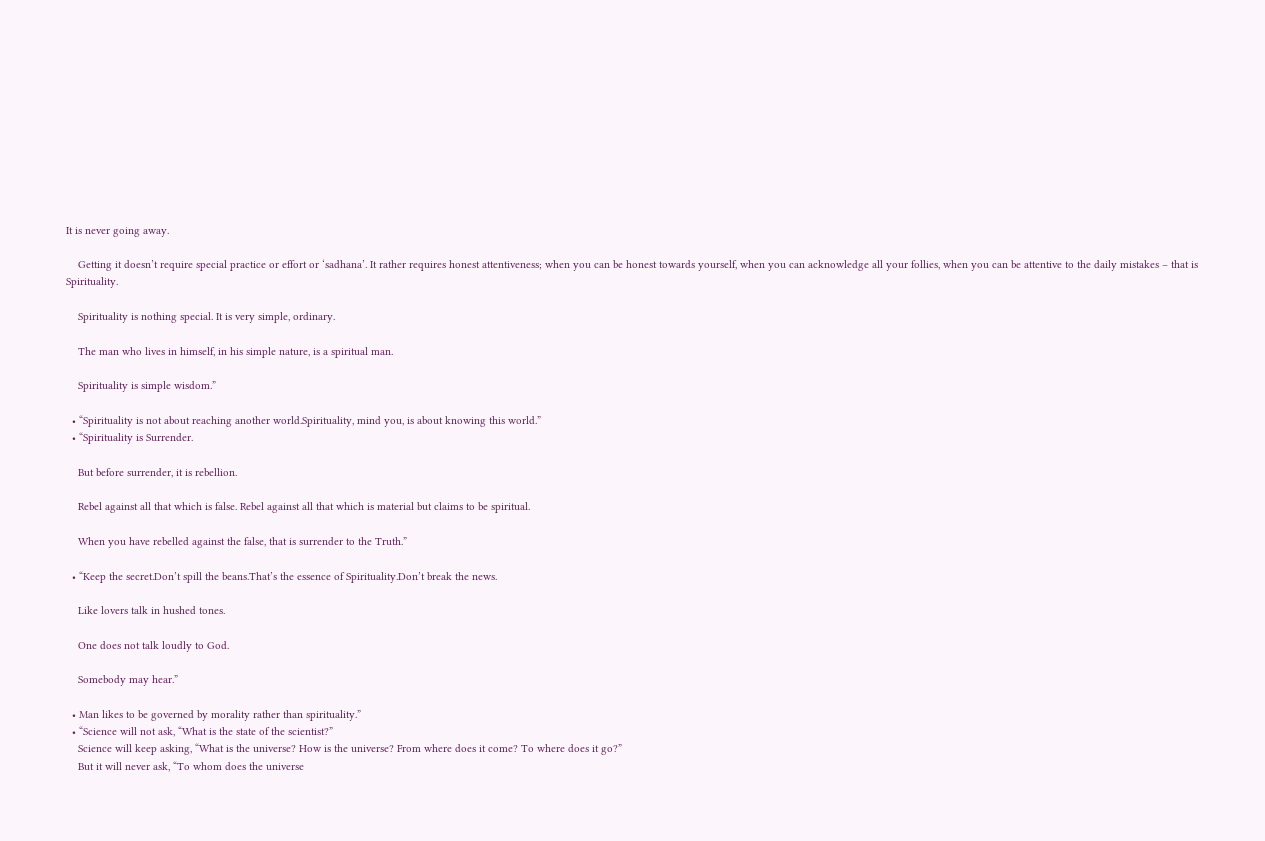It is never going away.

    Getting it doesn’t require special practice or effort or ‘sadhana’. It rather requires honest attentiveness; when you can be honest towards yourself, when you can acknowledge all your follies, when you can be attentive to the daily mistakes – that is Spirituality.

    Spirituality is nothing special. It is very simple, ordinary.

    The man who lives in himself, in his simple nature, is a spiritual man.

    Spirituality is simple wisdom.”

  • “Spirituality is not about reaching another world.Spirituality, mind you, is about knowing this world.”
  • “Spirituality is Surrender.

    But before surrender, it is rebellion.

    Rebel against all that which is false. Rebel against all that which is material but claims to be spiritual.

    When you have rebelled against the false, that is surrender to the Truth.”

  • “Keep the secret.Don’t spill the beans.That’s the essence of Spirituality.Don’t break the news.

    Like lovers talk in hushed tones.

    One does not talk loudly to God.

    Somebody may hear.”

  • Man likes to be governed by morality rather than spirituality.”
  • “Science will not ask, “What is the state of the scientist?”
    Science will keep asking, “What is the universe? How is the universe? From where does it come? To where does it go?”
    But it will never ask, “To whom does the universe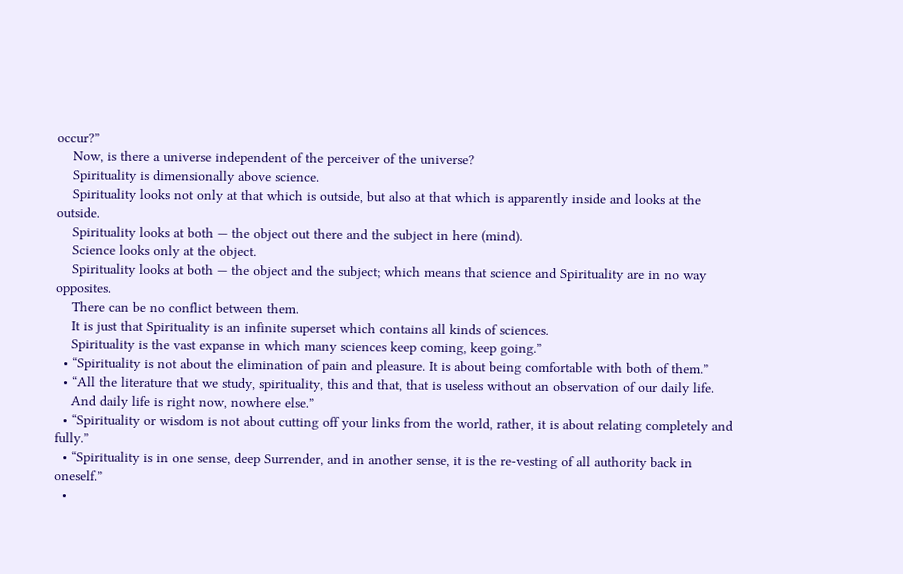occur?”
    Now, is there a universe independent of the perceiver of the universe?
    Spirituality is dimensionally above science.
    Spirituality looks not only at that which is outside, but also at that which is apparently inside and looks at the outside.
    Spirituality looks at both — the object out there and the subject in here (mind).
    Science looks only at the object.
    Spirituality looks at both — the object and the subject; which means that science and Spirituality are in no way opposites.
    There can be no conflict between them.
    It is just that Spirituality is an infinite superset which contains all kinds of sciences.
    Spirituality is the vast expanse in which many sciences keep coming, keep going.”
  • “Spirituality is not about the elimination of pain and pleasure. It is about being comfortable with both of them.”
  • “All the literature that we study, spirituality, this and that, that is useless without an observation of our daily life.
    And daily life is right now, nowhere else.”
  • “Spirituality or wisdom is not about cutting off your links from the world, rather, it is about relating completely and fully.”
  • “Spirituality is in one sense, deep Surrender, and in another sense, it is the re-vesting of all authority back in oneself.”
  •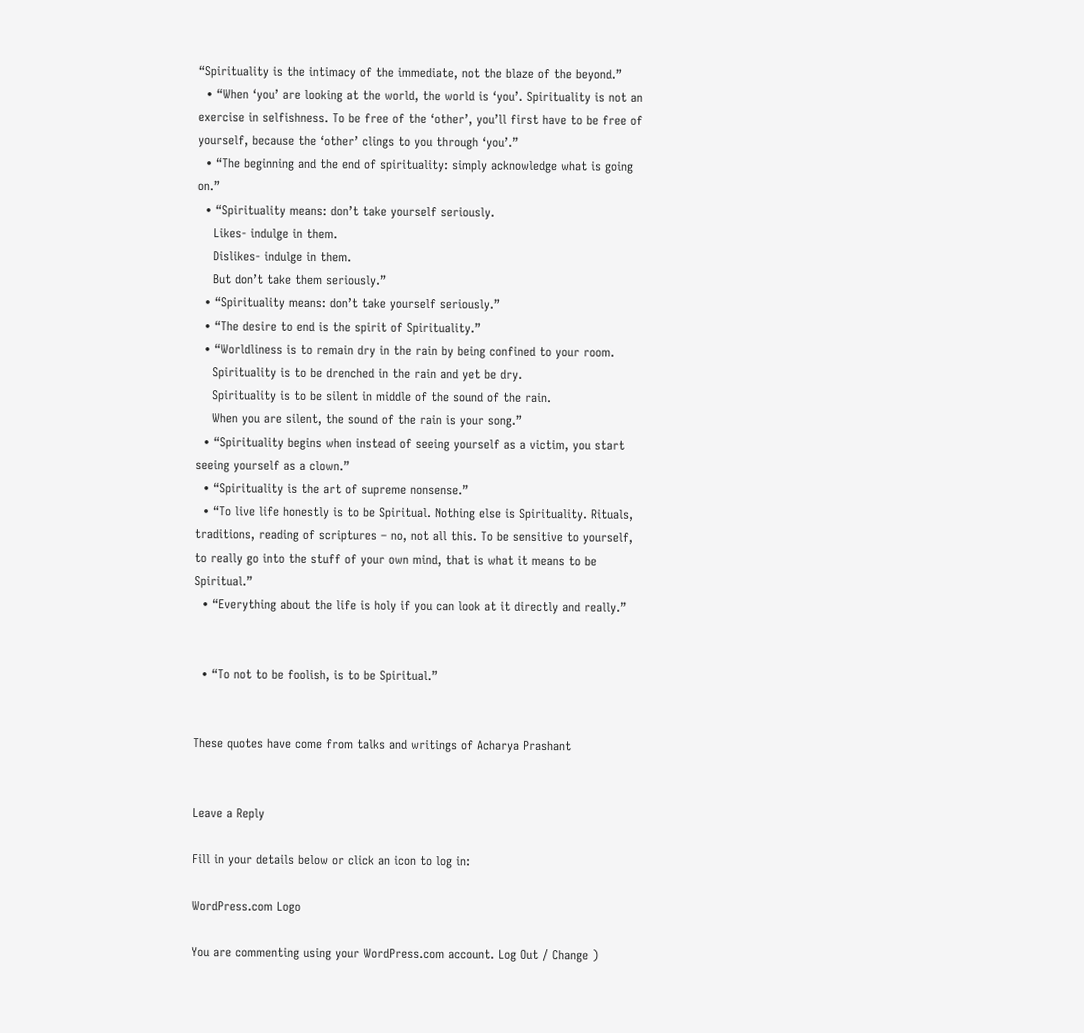“Spirituality is the intimacy of the immediate, not the blaze of the beyond.”
  • “When ‘you’ are looking at the world, the world is ‘you’. Spirituality is not an exercise in selfishness. To be free of the ‘other’, you’ll first have to be free of yourself, because the ‘other’ clings to you through ‘you’.”
  • “The beginning and the end of spirituality: simply acknowledge what is going on.”
  • “Spirituality means: don’t take yourself seriously.
    Likes- indulge in them.
    Dislikes- indulge in them.
    But don’t take them seriously.”
  • “Spirituality means: don’t take yourself seriously.”
  • “The desire to end is the spirit of Spirituality.”
  • “Worldliness is to remain dry in the rain by being confined to your room.
    Spirituality is to be drenched in the rain and yet be dry.
    Spirituality is to be silent in middle of the sound of the rain.
    When you are silent, the sound of the rain is your song.”
  • “Spirituality begins when instead of seeing yourself as a victim, you start seeing yourself as a clown.”
  • “Spirituality is the art of supreme nonsense.”
  • “To live life honestly is to be Spiritual. Nothing else is Spirituality. Rituals, traditions, reading of scriptures – no, not all this. To be sensitive to yourself, to really go into the stuff of your own mind, that is what it means to be Spiritual.”
  • “Everything about the life is holy if you can look at it directly and really.”


  • “To not to be foolish, is to be Spiritual.”


These quotes have come from talks and writings of Acharya Prashant


Leave a Reply

Fill in your details below or click an icon to log in:

WordPress.com Logo

You are commenting using your WordPress.com account. Log Out / Change )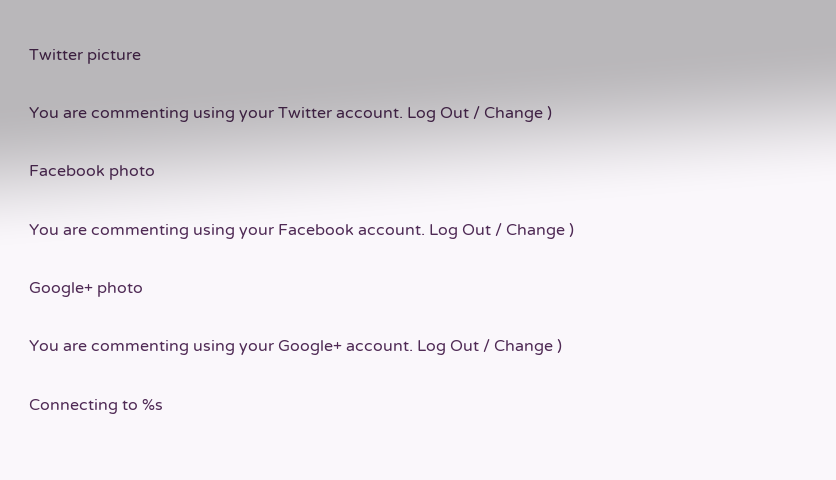Twitter picture

You are commenting using your Twitter account. Log Out / Change )

Facebook photo

You are commenting using your Facebook account. Log Out / Change )

Google+ photo

You are commenting using your Google+ account. Log Out / Change )

Connecting to %s